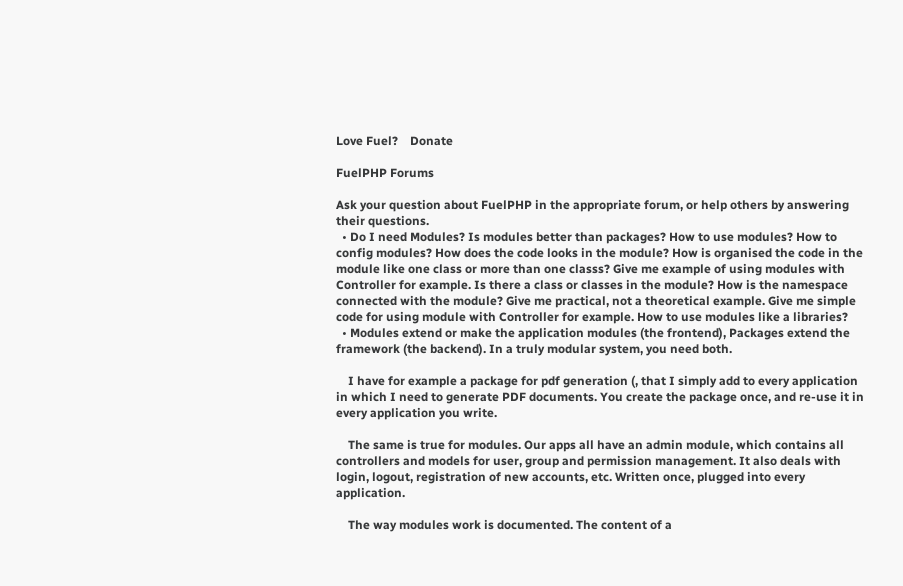Love Fuel?    Donate

FuelPHP Forums

Ask your question about FuelPHP in the appropriate forum, or help others by answering their questions.
  • Do I need Modules? Is modules better than packages? How to use modules? How to config modules? How does the code looks in the module? How is organised the code in the module like one class or more than one classs? Give me example of using modules with Controller for example. Is there a class or classes in the module? How is the namespace connected with the module? Give me practical, not a theoretical example. Give me simple code for using module with Controller for example. How to use modules like a libraries?
  • Modules extend or make the application modules (the frontend), Packages extend the framework (the backend). In a truly modular system, you need both.

    I have for example a package for pdf generation (, that I simply add to every application in which I need to generate PDF documents. You create the package once, and re-use it in every application you write.

    The same is true for modules. Our apps all have an admin module, which contains all controllers and models for user, group and permission management. It also deals with login, logout, registration of new accounts, etc. Written once, plugged into every application.

    The way modules work is documented. The content of a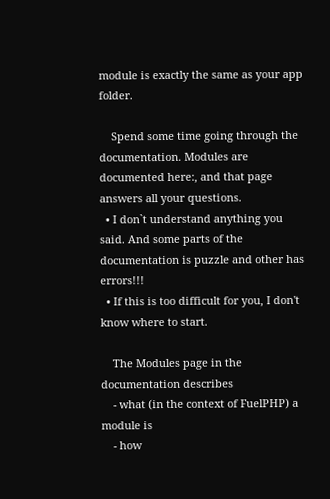module is exactly the same as your app folder.

    Spend some time going through the documentation. Modules are documented here:, and that page answers all your questions.
  • I don`t understand anything you said. And some parts of the documentation is puzzle and other has errors!!!
  • If this is too difficult for you, I don't know where to start.

    The Modules page in the documentation describes
    - what (in the context of FuelPHP) a module is
    - how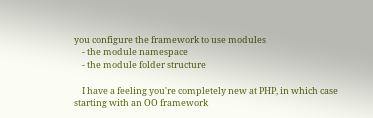you configure the framework to use modules
    - the module namespace
    - the module folder structure

    I have a feeling you're completely new at PHP, in which case starting with an OO framework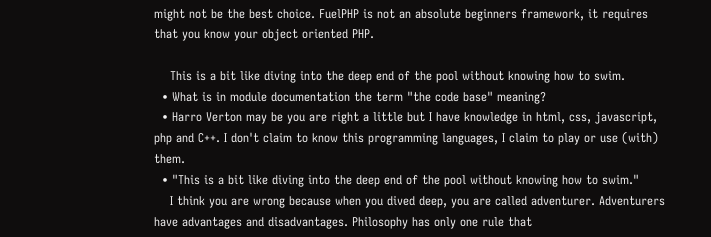might not be the best choice. FuelPHP is not an absolute beginners framework, it requires that you know your object oriented PHP.

    This is a bit like diving into the deep end of the pool without knowing how to swim.
  • What is in module documentation the term "the code base" meaning?
  • Harro Verton may be you are right a little but I have knowledge in html, css, javascript, php and C++. I don't claim to know this programming languages, I claim to play or use (with) them.
  • "This is a bit like diving into the deep end of the pool without knowing how to swim."
    I think you are wrong because when you dived deep, you are called adventurer. Adventurers have advantages and disadvantages. Philosophy has only one rule that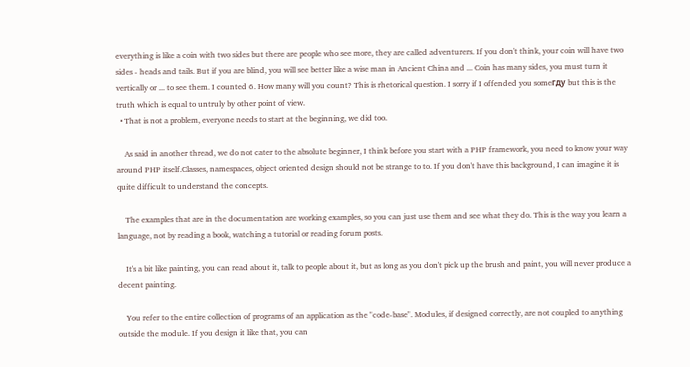everything is like a coin with two sides but there are people who see more, they are called adventurers. If you don't think, your coin will have two sides - heads and tails. But if you are blind, you will see better like a wise man in Ancient China and ... Coin has many sides, you must turn it vertically or ... to see them. I counted 6. How many will you count? This is rhetorical question. I sorry if I offended you someгду but this is the truth which is equal to untruly by other point of view.
  • That is not a problem, everyone needs to start at the beginning, we did too.

    As said in another thread, we do not cater to the absolute beginner, I think before you start with a PHP framework, you need to know your way around PHP itself.Classes, namespaces, object oriented design should not be strange to to. If you don't have this background, I can imagine it is quite difficult to understand the concepts.

    The examples that are in the documentation are working examples, so you can just use them and see what they do. This is the way you learn a language, not by reading a book, watching a tutorial or reading forum posts.

    It's a bit like painting, you can read about it, talk to people about it, but as long as you don't pick up the brush and paint, you will never produce a decent painting.

    You refer to the entire collection of programs of an application as the "code-base". Modules, if designed correctly, are not coupled to anything outside the module. If you design it like that, you can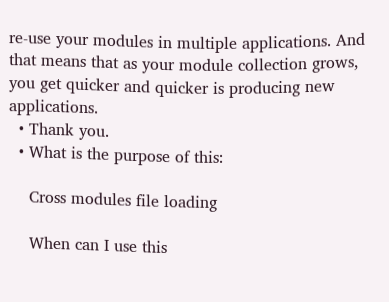re-use your modules in multiple applications. And that means that as your module collection grows, you get quicker and quicker is producing new applications.
  • Thank you.
  • What is the purpose of this:

    Cross modules file loading

    When can I use this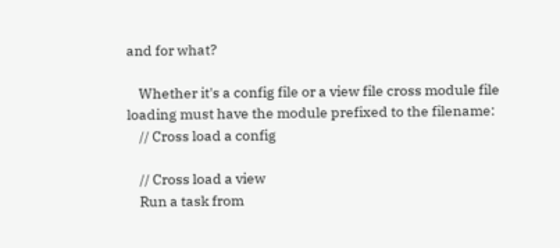and for what?

    Whether it's a config file or a view file cross module file loading must have the module prefixed to the filename:
    // Cross load a config

    // Cross load a view
    Run a task from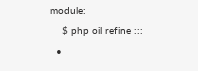module:
    $ php oil refine :::
  •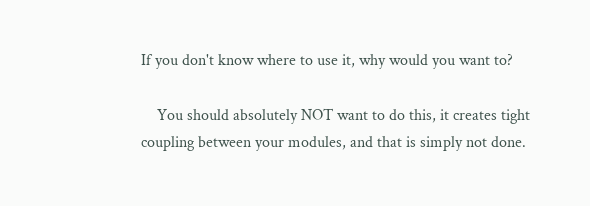If you don't know where to use it, why would you want to?

    You should absolutely NOT want to do this, it creates tight coupling between your modules, and that is simply not done.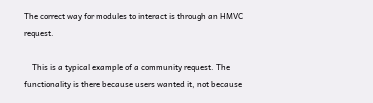The correct way for modules to interact is through an HMVC request.

    This is a typical example of a community request. The functionality is there because users wanted it, not because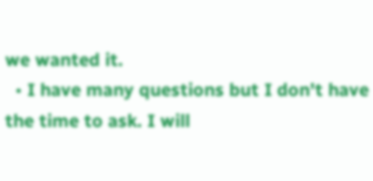we wanted it.
  • I have many questions but I don't have the time to ask. I will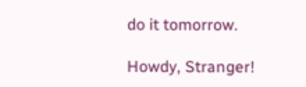do it tomorrow.

Howdy, Stranger!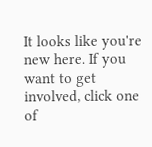It looks like you're new here. If you want to get involved, click one of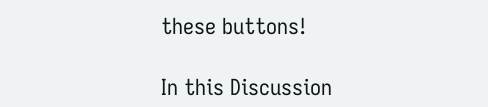these buttons!

In this Discussion